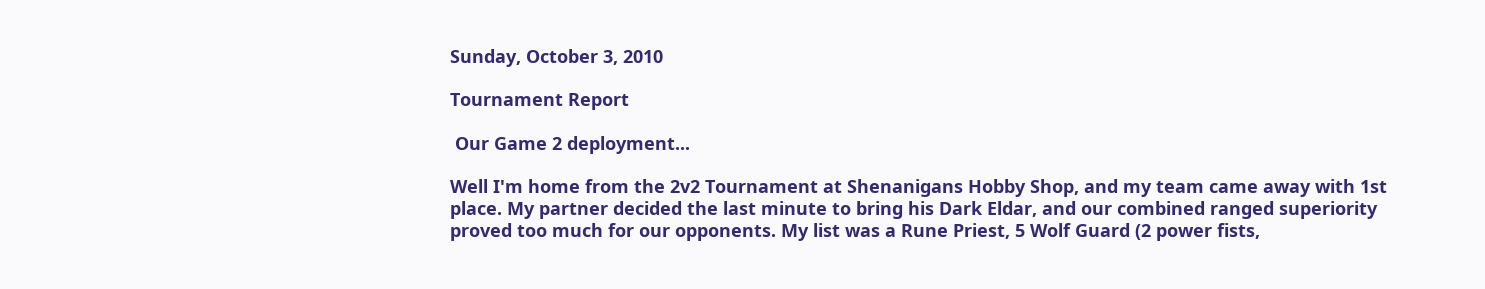Sunday, October 3, 2010

Tournament Report

 Our Game 2 deployment...

Well I'm home from the 2v2 Tournament at Shenanigans Hobby Shop, and my team came away with 1st place. My partner decided the last minute to bring his Dark Eldar, and our combined ranged superiority proved too much for our opponents. My list was a Rune Priest, 5 Wolf Guard (2 power fists,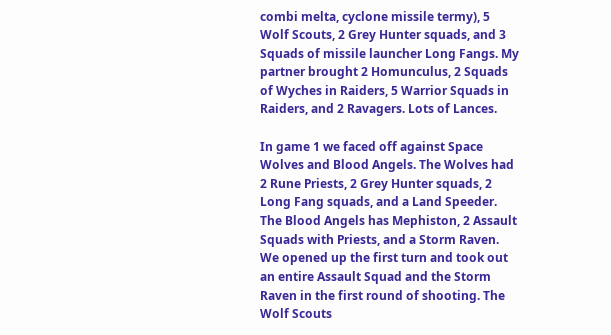combi melta, cyclone missile termy), 5 Wolf Scouts, 2 Grey Hunter squads, and 3 Squads of missile launcher Long Fangs. My partner brought 2 Homunculus, 2 Squads of Wyches in Raiders, 5 Warrior Squads in Raiders, and 2 Ravagers. Lots of Lances.

In game 1 we faced off against Space Wolves and Blood Angels. The Wolves had 2 Rune Priests, 2 Grey Hunter squads, 2 Long Fang squads, and a Land Speeder. The Blood Angels has Mephiston, 2 Assault Squads with Priests, and a Storm Raven. We opened up the first turn and took out an entire Assault Squad and the Storm Raven in the first round of shooting. The Wolf Scouts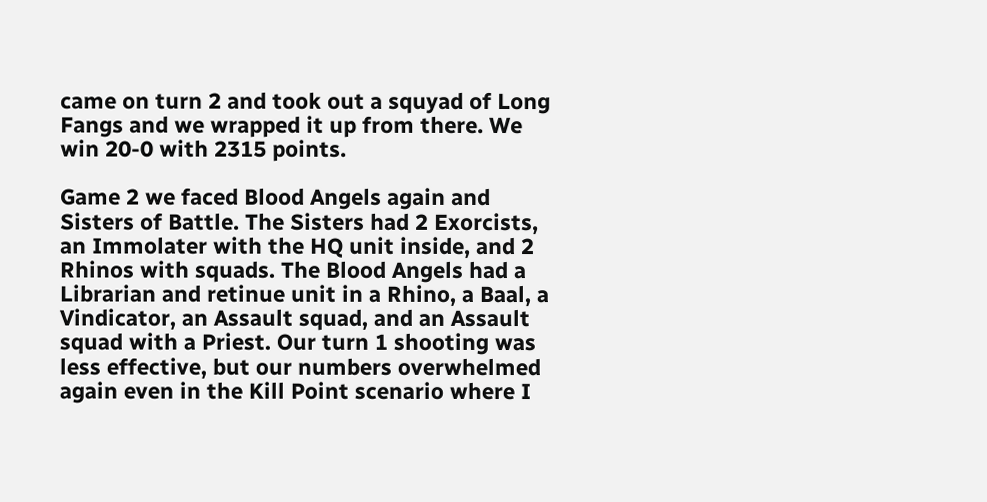came on turn 2 and took out a squyad of Long Fangs and we wrapped it up from there. We win 20-0 with 2315 points.

Game 2 we faced Blood Angels again and Sisters of Battle. The Sisters had 2 Exorcists, an Immolater with the HQ unit inside, and 2 Rhinos with squads. The Blood Angels had a Librarian and retinue unit in a Rhino, a Baal, a Vindicator, an Assault squad, and an Assault squad with a Priest. Our turn 1 shooting was less effective, but our numbers overwhelmed again even in the Kill Point scenario where I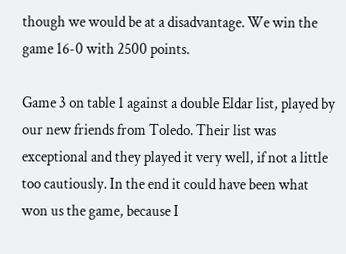though we would be at a disadvantage. We win the game 16-0 with 2500 points.

Game 3 on table 1 against a double Eldar list, played by our new friends from Toledo. Their list was exceptional and they played it very well, if not a little too cautiously. In the end it could have been what won us the game, because I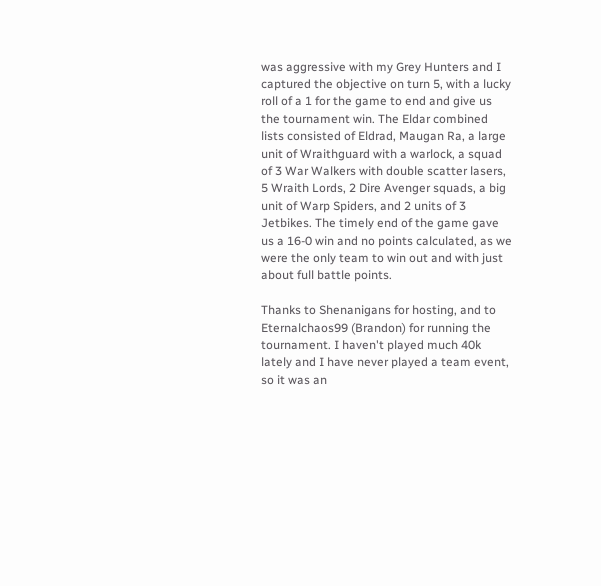was aggressive with my Grey Hunters and I captured the objective on turn 5, with a lucky roll of a 1 for the game to end and give us the tournament win. The Eldar combined lists consisted of Eldrad, Maugan Ra, a large unit of Wraithguard with a warlock, a squad of 3 War Walkers with double scatter lasers, 5 Wraith Lords, 2 Dire Avenger squads, a big unit of Warp Spiders, and 2 units of 3 Jetbikes. The timely end of the game gave us a 16-0 win and no points calculated, as we were the only team to win out and with just about full battle points.

Thanks to Shenanigans for hosting, and to Eternalchaos99 (Brandon) for running the tournament. I haven't played much 40k lately and I have never played a team event, so it was an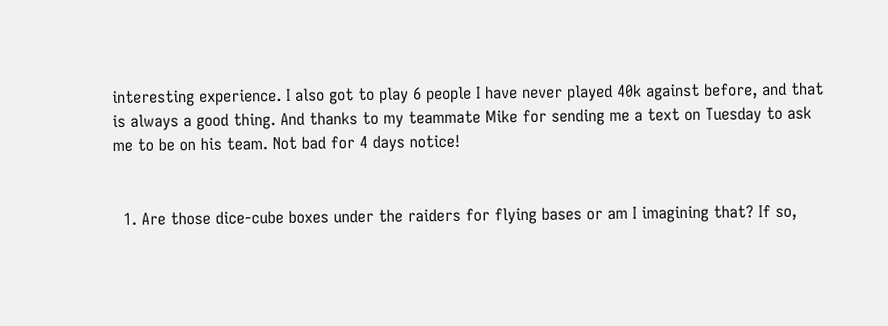interesting experience. I also got to play 6 people I have never played 40k against before, and that is always a good thing. And thanks to my teammate Mike for sending me a text on Tuesday to ask me to be on his team. Not bad for 4 days notice!


  1. Are those dice-cube boxes under the raiders for flying bases or am I imagining that? If so,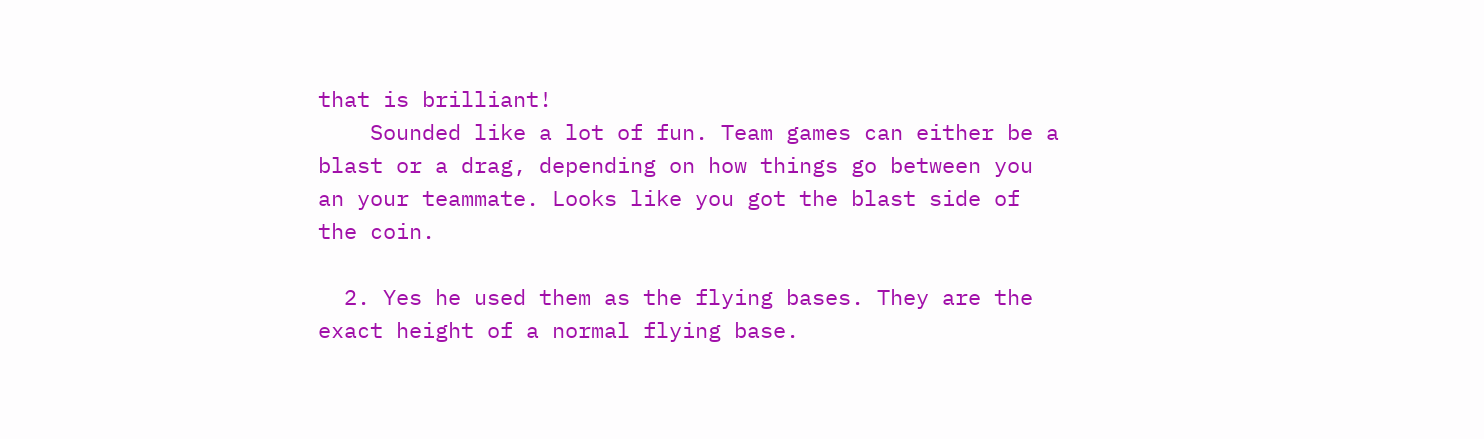that is brilliant!
    Sounded like a lot of fun. Team games can either be a blast or a drag, depending on how things go between you an your teammate. Looks like you got the blast side of the coin.

  2. Yes he used them as the flying bases. They are the exact height of a normal flying base.